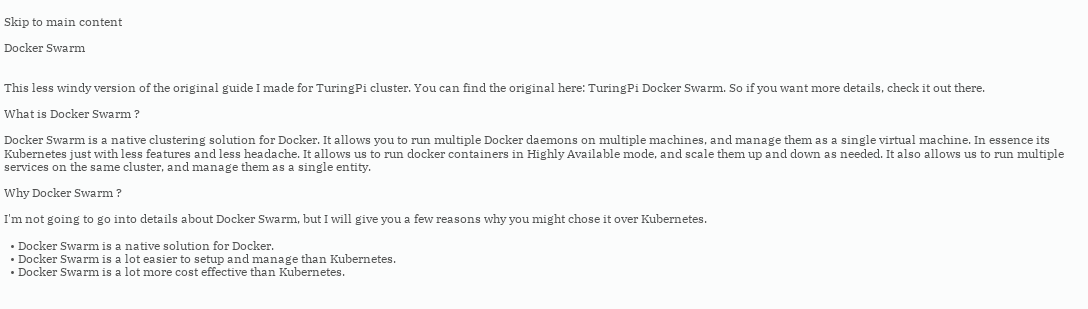Skip to main content

Docker Swarm


This less windy version of the original guide I made for TuringPi cluster. You can find the original here: TuringPi Docker Swarm. So if you want more details, check it out there.

What is Docker Swarm ?

Docker Swarm is a native clustering solution for Docker. It allows you to run multiple Docker daemons on multiple machines, and manage them as a single virtual machine. In essence its Kubernetes just with less features and less headache. It allows us to run docker containers in Highly Available mode, and scale them up and down as needed. It also allows us to run multiple services on the same cluster, and manage them as a single entity.

Why Docker Swarm ?

I'm not going to go into details about Docker Swarm, but I will give you a few reasons why you might chose it over Kubernetes.

  • Docker Swarm is a native solution for Docker.
  • Docker Swarm is a lot easier to setup and manage than Kubernetes.
  • Docker Swarm is a lot more cost effective than Kubernetes.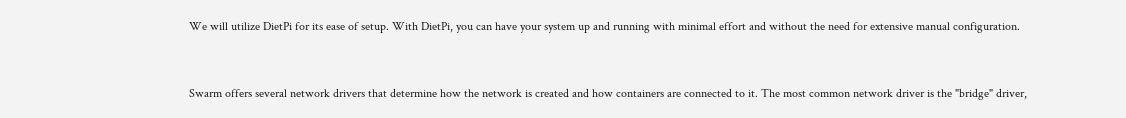We will utilize DietPi for its ease of setup. With DietPi, you can have your system up and running with minimal effort and without the need for extensive manual configuration.


Swarm offers several network drivers that determine how the network is created and how containers are connected to it. The most common network driver is the "bridge" driver,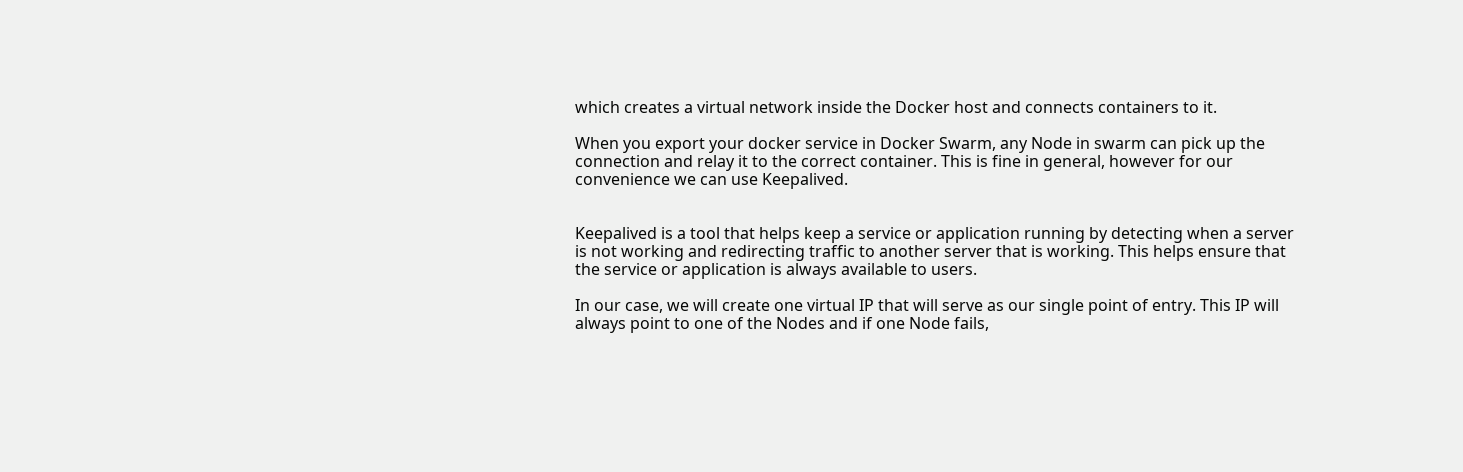which creates a virtual network inside the Docker host and connects containers to it.

When you export your docker service in Docker Swarm, any Node in swarm can pick up the connection and relay it to the correct container. This is fine in general, however for our convenience we can use Keepalived.


Keepalived is a tool that helps keep a service or application running by detecting when a server is not working and redirecting traffic to another server that is working. This helps ensure that the service or application is always available to users.

In our case, we will create one virtual IP that will serve as our single point of entry. This IP will always point to one of the Nodes and if one Node fails,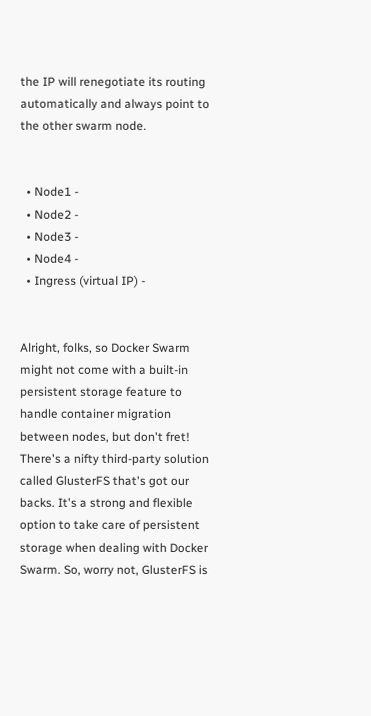the IP will renegotiate its routing automatically and always point to the other swarm node.


  • Node1 -
  • Node2 -
  • Node3 -
  • Node4 -
  • Ingress (virtual IP) -


Alright, folks, so Docker Swarm might not come with a built-in persistent storage feature to handle container migration between nodes, but don't fret! There's a nifty third-party solution called GlusterFS that's got our backs. It's a strong and flexible option to take care of persistent storage when dealing with Docker Swarm. So, worry not, GlusterFS is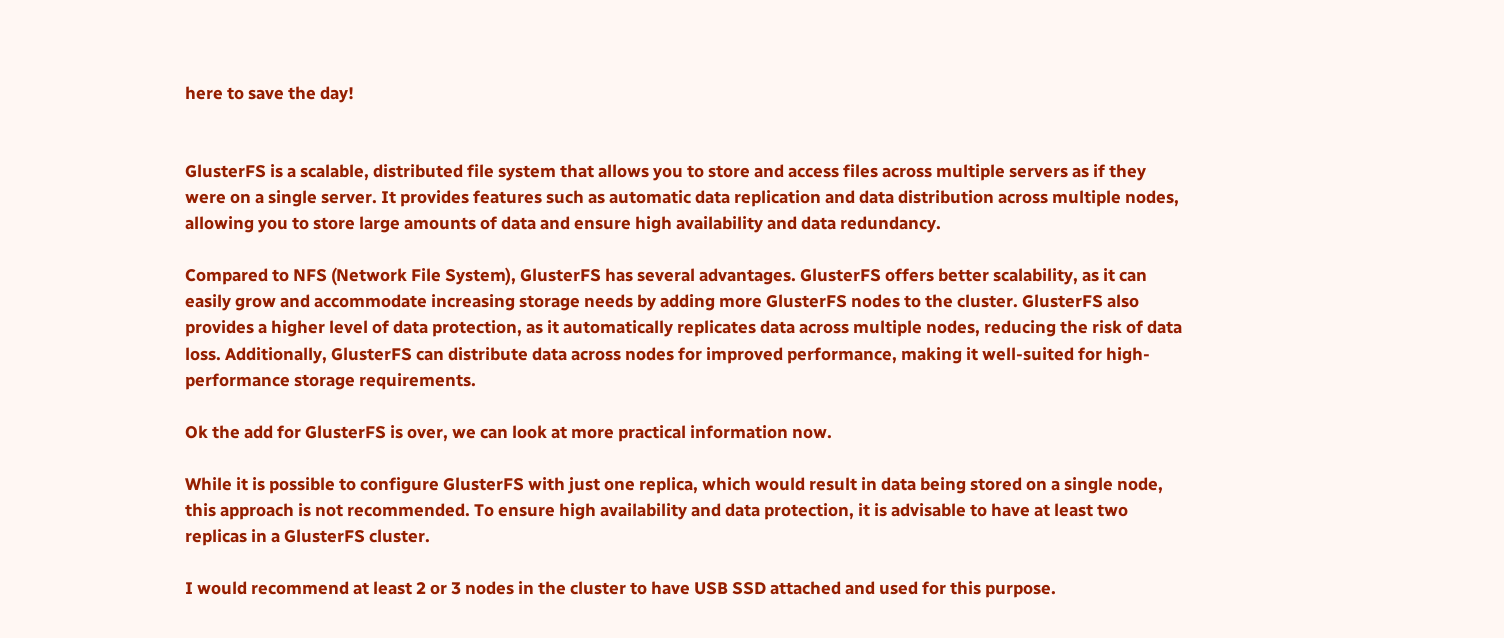here to save the day!


GlusterFS is a scalable, distributed file system that allows you to store and access files across multiple servers as if they were on a single server. It provides features such as automatic data replication and data distribution across multiple nodes, allowing you to store large amounts of data and ensure high availability and data redundancy.

Compared to NFS (Network File System), GlusterFS has several advantages. GlusterFS offers better scalability, as it can easily grow and accommodate increasing storage needs by adding more GlusterFS nodes to the cluster. GlusterFS also provides a higher level of data protection, as it automatically replicates data across multiple nodes, reducing the risk of data loss. Additionally, GlusterFS can distribute data across nodes for improved performance, making it well-suited for high-performance storage requirements.

Ok the add for GlusterFS is over, we can look at more practical information now.

While it is possible to configure GlusterFS with just one replica, which would result in data being stored on a single node, this approach is not recommended. To ensure high availability and data protection, it is advisable to have at least two replicas in a GlusterFS cluster.

I would recommend at least 2 or 3 nodes in the cluster to have USB SSD attached and used for this purpose.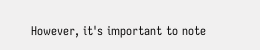However, it's important to note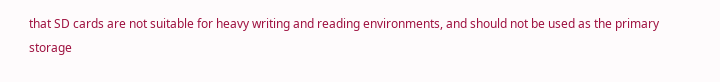that SD cards are not suitable for heavy writing and reading environments, and should not be used as the primary storage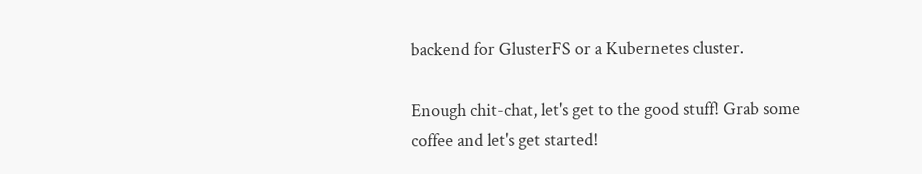backend for GlusterFS or a Kubernetes cluster.

Enough chit-chat, let's get to the good stuff! Grab some coffee and let's get started!